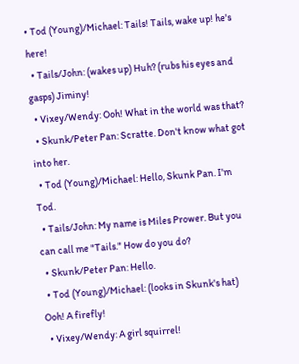• Tod (Young)/Michael: Tails! Tails, wake up! he's here!
  • Tails/John: (wakes up) Huh? (rubs his eyes and gasps) Jiminy!
  • Vixey/Wendy: Ooh! What in the world was that?
  • Skunk/Peter Pan: Scratte. Don't know what got into her.
  • Tod (Young)/Michael: Hello, Skunk Pan. I'm Tod.
  • Tails/John: My name is Miles Prower. But you can call me "Tails." How do you do?
  • Skunk/Peter Pan: Hello.
  • Tod (Young)/Michael: (looks in Skunk's hat) Ooh! A firefly!
  • Vixey/Wendy: A girl squirrel!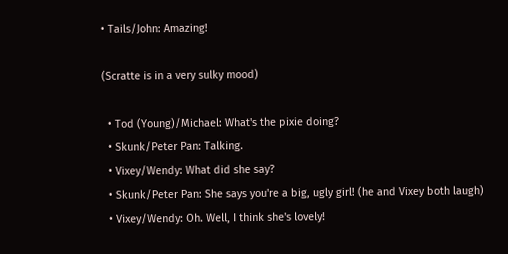• Tails/John: Amazing!

(Scratte is in a very sulky mood)

  • Tod (Young)/Michael: What's the pixie doing?
  • Skunk/Peter Pan: Talking.
  • Vixey/Wendy: What did she say?
  • Skunk/Peter Pan: She says you're a big, ugly girl! (he and Vixey both laugh)
  • Vixey/Wendy: Oh. Well, I think she's lovely!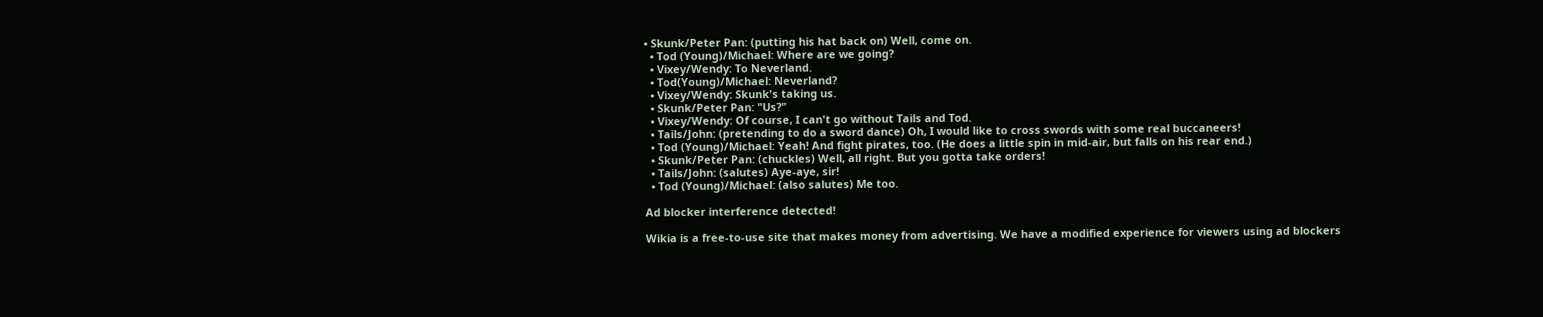• Skunk/Peter Pan: (putting his hat back on) Well, come on.
  • Tod (Young)/Michael: Where are we going?
  • Vixey/Wendy: To Neverland.
  • Tod(Young)/Michael: Neverland?
  • Vixey/Wendy: Skunk's taking us.
  • Skunk/Peter Pan: "Us?"
  • Vixey/Wendy: Of course, I can't go without Tails and Tod.
  • Tails/John: (pretending to do a sword dance) Oh, I would like to cross swords with some real buccaneers!
  • Tod (Young)/Michael: Yeah! And fight pirates, too. (He does a little spin in mid-air, but falls on his rear end.)
  • Skunk/Peter Pan: (chuckles) Well, all right. But you gotta take orders!
  • Tails/John: (salutes) Aye-aye, sir!
  • Tod (Young)/Michael: (also salutes) Me too.

Ad blocker interference detected!

Wikia is a free-to-use site that makes money from advertising. We have a modified experience for viewers using ad blockers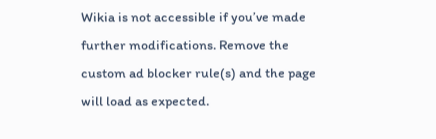Wikia is not accessible if you’ve made further modifications. Remove the custom ad blocker rule(s) and the page will load as expected.